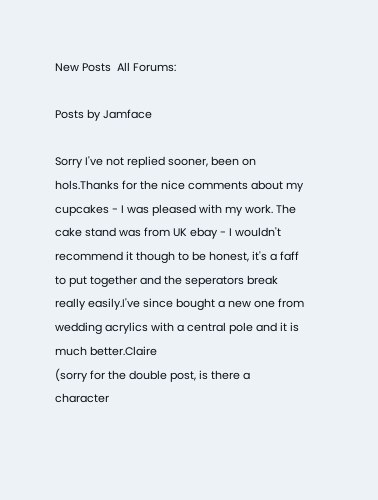New Posts  All Forums:

Posts by Jamface

Sorry I've not replied sooner, been on hols.Thanks for the nice comments about my cupcakes - I was pleased with my work. The cake stand was from UK ebay - I wouldn't recommend it though to be honest, it's a faff to put together and the seperators break really easily.I've since bought a new one from wedding acrylics with a central pole and it is much better.Claire
(sorry for the double post, is there a character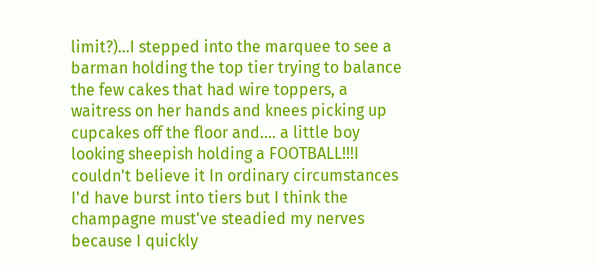limit?)...I stepped into the marquee to see a barman holding the top tier trying to balance the few cakes that had wire toppers, a waitress on her hands and knees picking up cupcakes off the floor and.... a little boy looking sheepish holding a FOOTBALL!!!I couldn't believe it In ordinary circumstances I'd have burst into tiers but I think the champagne must've steadied my nerves because I quickly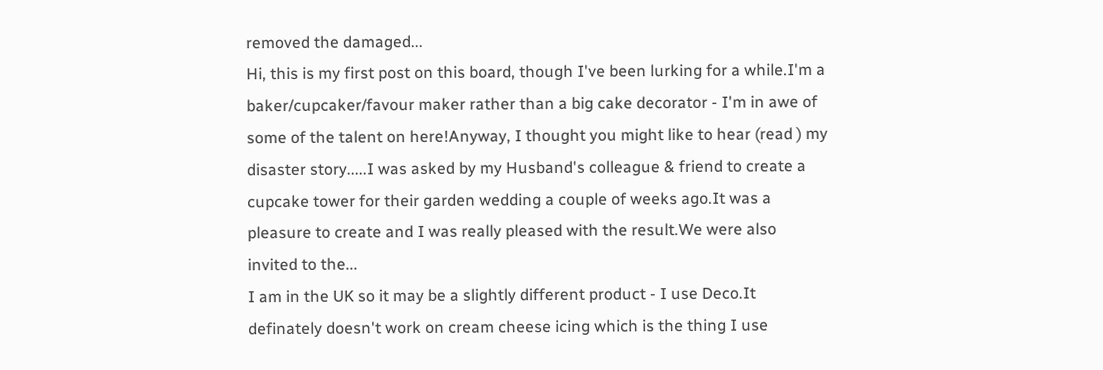removed the damaged...
Hi, this is my first post on this board, though I've been lurking for a while.I'm a baker/cupcaker/favour maker rather than a big cake decorator - I'm in awe of some of the talent on here!Anyway, I thought you might like to hear (read ) my disaster story.....I was asked by my Husband's colleague & friend to create a cupcake tower for their garden wedding a couple of weeks ago.It was a pleasure to create and I was really pleased with the result.We were also invited to the...
I am in the UK so it may be a slightly different product - I use Deco.It definately doesn't work on cream cheese icing which is the thing I use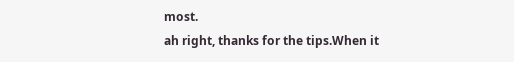most.
ah right, thanks for the tips.When it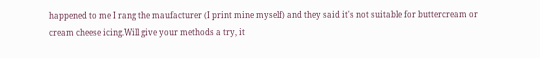happened to me I rang the maufacturer (I print mine myself) and they said it's not suitable for buttercream or cream cheese icing.Will give your methods a try, it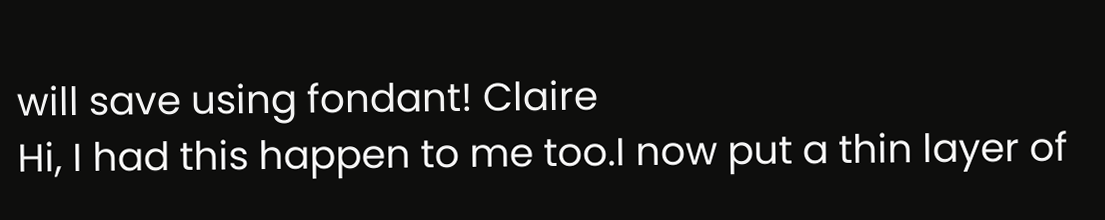will save using fondant! Claire
Hi, I had this happen to me too.I now put a thin layer of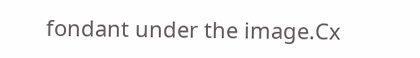fondant under the image.Cx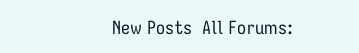New Posts  All Forums: